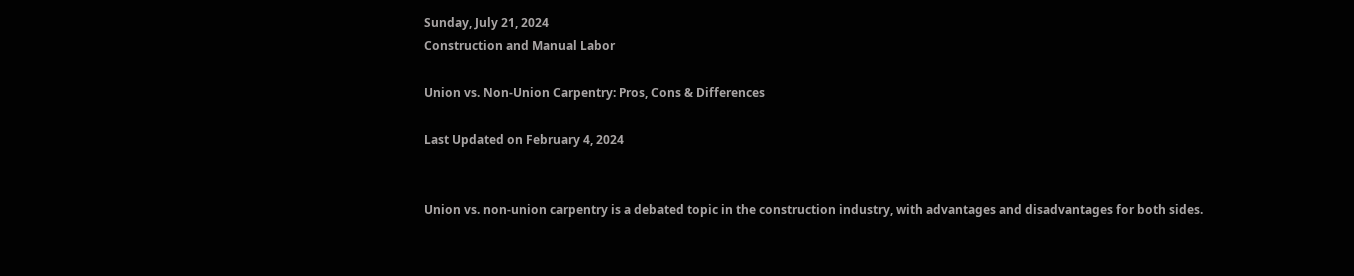Sunday, July 21, 2024
Construction and Manual Labor

Union vs. Non-Union Carpentry: Pros, Cons & Differences

Last Updated on February 4, 2024


Union vs. non-union carpentry is a debated topic in the construction industry, with advantages and disadvantages for both sides.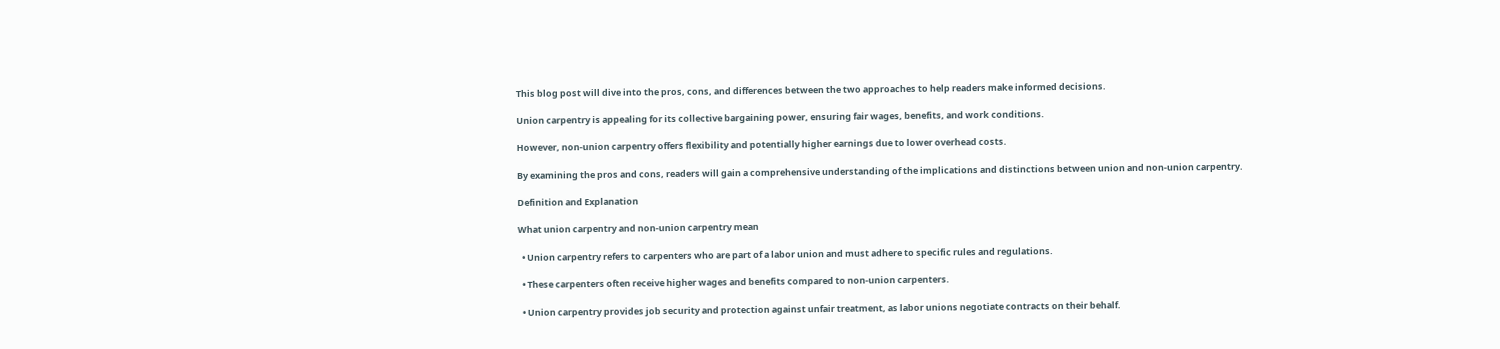This blog post will dive into the pros, cons, and differences between the two approaches to help readers make informed decisions.

Union carpentry is appealing for its collective bargaining power, ensuring fair wages, benefits, and work conditions.

However, non-union carpentry offers flexibility and potentially higher earnings due to lower overhead costs.

By examining the pros and cons, readers will gain a comprehensive understanding of the implications and distinctions between union and non-union carpentry.

Definition and Explanation

What union carpentry and non-union carpentry mean

  • Union carpentry refers to carpenters who are part of a labor union and must adhere to specific rules and regulations.

  • These carpenters often receive higher wages and benefits compared to non-union carpenters.

  • Union carpentry provides job security and protection against unfair treatment, as labor unions negotiate contracts on their behalf.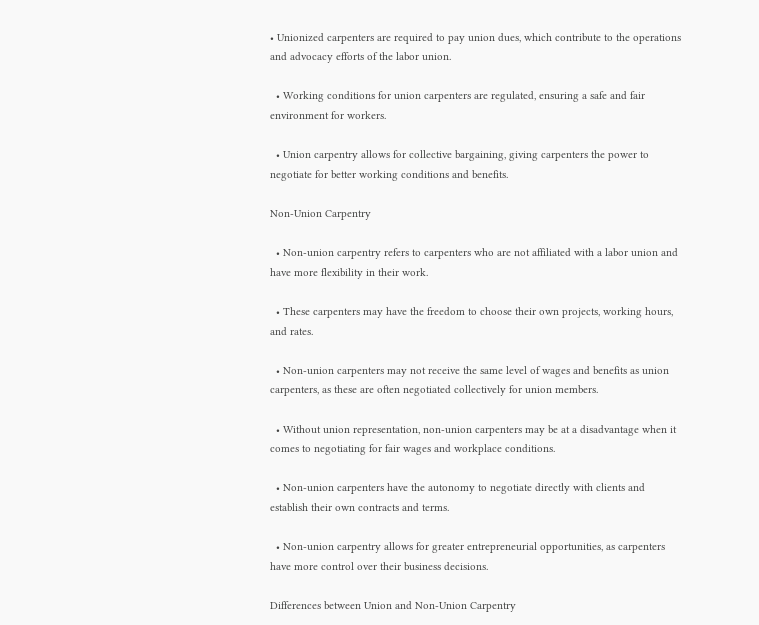• Unionized carpenters are required to pay union dues, which contribute to the operations and advocacy efforts of the labor union.

  • Working conditions for union carpenters are regulated, ensuring a safe and fair environment for workers.

  • Union carpentry allows for collective bargaining, giving carpenters the power to negotiate for better working conditions and benefits.

Non-Union Carpentry

  • Non-union carpentry refers to carpenters who are not affiliated with a labor union and have more flexibility in their work.

  • These carpenters may have the freedom to choose their own projects, working hours, and rates.

  • Non-union carpenters may not receive the same level of wages and benefits as union carpenters, as these are often negotiated collectively for union members.

  • Without union representation, non-union carpenters may be at a disadvantage when it comes to negotiating for fair wages and workplace conditions.

  • Non-union carpenters have the autonomy to negotiate directly with clients and establish their own contracts and terms.

  • Non-union carpentry allows for greater entrepreneurial opportunities, as carpenters have more control over their business decisions.

Differences between Union and Non-Union Carpentry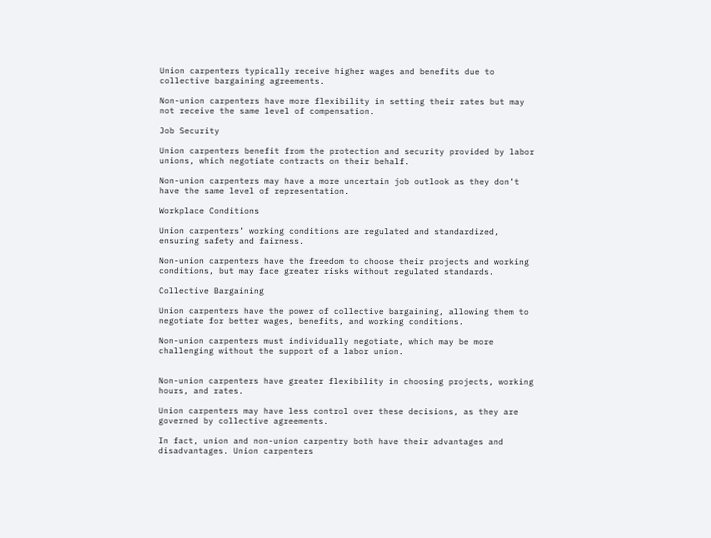Union carpenters typically receive higher wages and benefits due to collective bargaining agreements.

Non-union carpenters have more flexibility in setting their rates but may not receive the same level of compensation.

Job Security

Union carpenters benefit from the protection and security provided by labor unions, which negotiate contracts on their behalf.

Non-union carpenters may have a more uncertain job outlook as they don’t have the same level of representation.

Workplace Conditions

Union carpenters’ working conditions are regulated and standardized, ensuring safety and fairness.

Non-union carpenters have the freedom to choose their projects and working conditions, but may face greater risks without regulated standards.

Collective Bargaining

Union carpenters have the power of collective bargaining, allowing them to negotiate for better wages, benefits, and working conditions.

Non-union carpenters must individually negotiate, which may be more challenging without the support of a labor union.


Non-union carpenters have greater flexibility in choosing projects, working hours, and rates.

Union carpenters may have less control over these decisions, as they are governed by collective agreements.

In fact, union and non-union carpentry both have their advantages and disadvantages. Union carpenters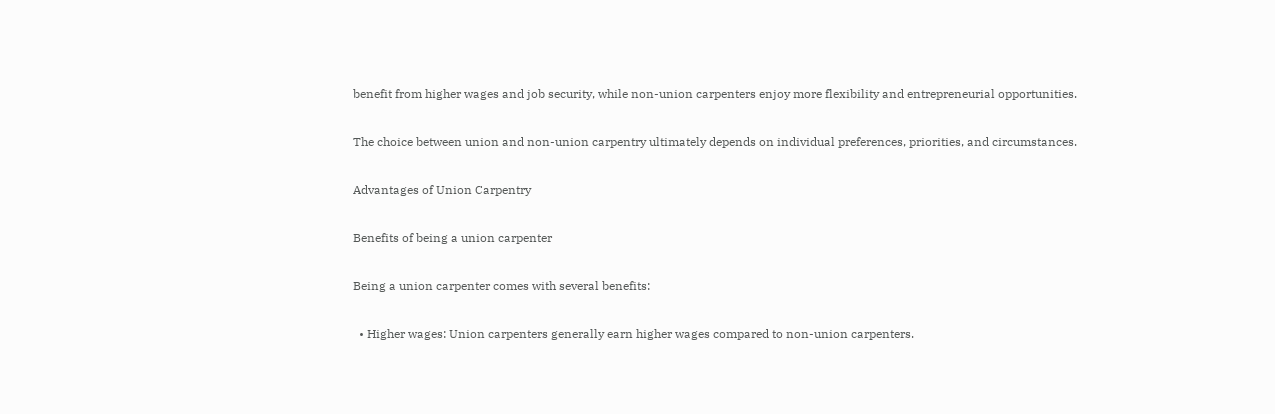benefit from higher wages and job security, while non-union carpenters enjoy more flexibility and entrepreneurial opportunities.

The choice between union and non-union carpentry ultimately depends on individual preferences, priorities, and circumstances.

Advantages of Union Carpentry

Benefits of being a union carpenter

Being a union carpenter comes with several benefits:

  • Higher wages: Union carpenters generally earn higher wages compared to non-union carpenters.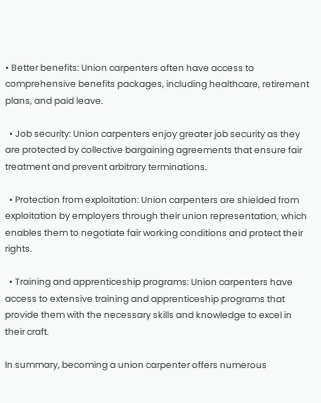• Better benefits: Union carpenters often have access to comprehensive benefits packages, including healthcare, retirement plans, and paid leave.

  • Job security: Union carpenters enjoy greater job security as they are protected by collective bargaining agreements that ensure fair treatment and prevent arbitrary terminations.

  • Protection from exploitation: Union carpenters are shielded from exploitation by employers through their union representation, which enables them to negotiate fair working conditions and protect their rights.

  • Training and apprenticeship programs: Union carpenters have access to extensive training and apprenticeship programs that provide them with the necessary skills and knowledge to excel in their craft.

In summary, becoming a union carpenter offers numerous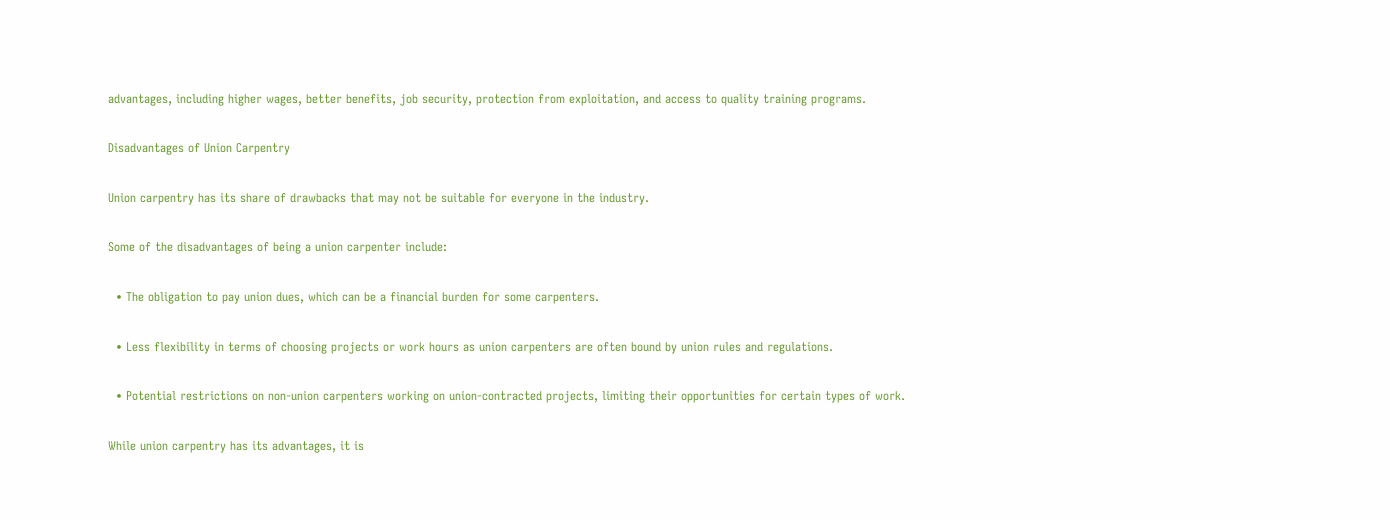advantages, including higher wages, better benefits, job security, protection from exploitation, and access to quality training programs.

Disadvantages of Union Carpentry

Union carpentry has its share of drawbacks that may not be suitable for everyone in the industry.

Some of the disadvantages of being a union carpenter include:

  • The obligation to pay union dues, which can be a financial burden for some carpenters.

  • Less flexibility in terms of choosing projects or work hours as union carpenters are often bound by union rules and regulations.

  • Potential restrictions on non-union carpenters working on union-contracted projects, limiting their opportunities for certain types of work.

While union carpentry has its advantages, it is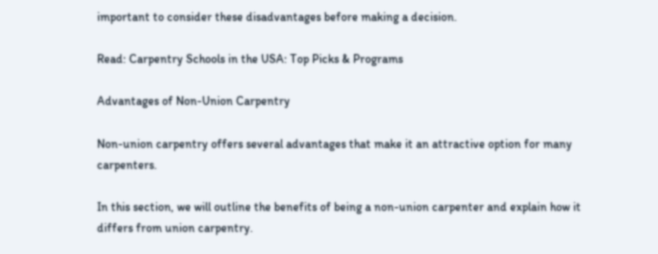important to consider these disadvantages before making a decision.

Read: Carpentry Schools in the USA: Top Picks & Programs

Advantages of Non-Union Carpentry

Non-union carpentry offers several advantages that make it an attractive option for many carpenters.

In this section, we will outline the benefits of being a non-union carpenter and explain how it differs from union carpentry.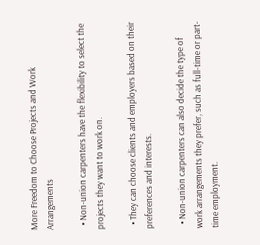More Freedom to Choose Projects and Work Arrangements

  • Non-union carpenters have the flexibility to select the projects they want to work on.

  • They can choose clients and employers based on their preferences and interests.

  • Non-union carpenters can also decide the type of work arrangements they prefer, such as full-time or part-time employment.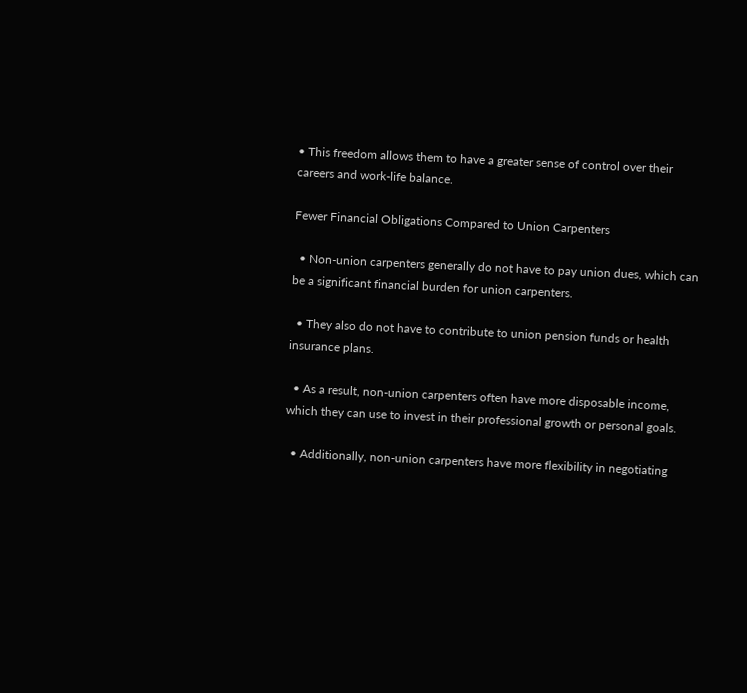• This freedom allows them to have a greater sense of control over their careers and work-life balance.

Fewer Financial Obligations Compared to Union Carpenters

  • Non-union carpenters generally do not have to pay union dues, which can be a significant financial burden for union carpenters.

  • They also do not have to contribute to union pension funds or health insurance plans.

  • As a result, non-union carpenters often have more disposable income, which they can use to invest in their professional growth or personal goals.

  • Additionally, non-union carpenters have more flexibility in negotiating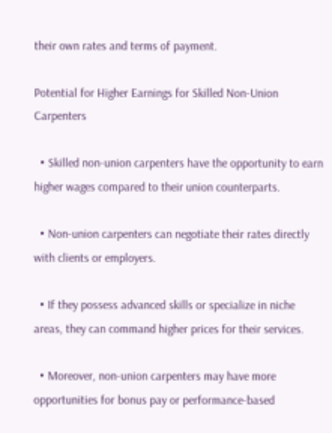their own rates and terms of payment.

Potential for Higher Earnings for Skilled Non-Union Carpenters

  • Skilled non-union carpenters have the opportunity to earn higher wages compared to their union counterparts.

  • Non-union carpenters can negotiate their rates directly with clients or employers.

  • If they possess advanced skills or specialize in niche areas, they can command higher prices for their services.

  • Moreover, non-union carpenters may have more opportunities for bonus pay or performance-based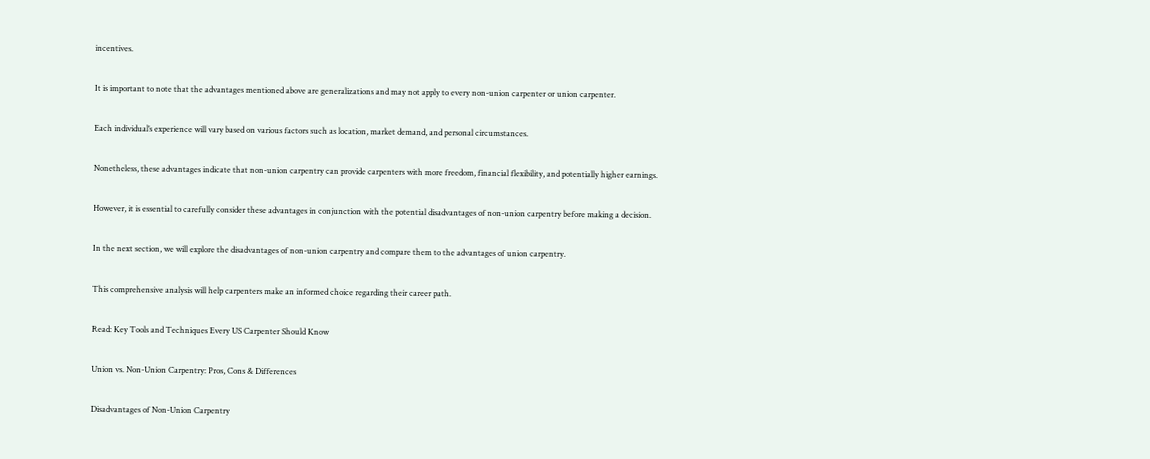incentives.

It is important to note that the advantages mentioned above are generalizations and may not apply to every non-union carpenter or union carpenter.

Each individual’s experience will vary based on various factors such as location, market demand, and personal circumstances.

Nonetheless, these advantages indicate that non-union carpentry can provide carpenters with more freedom, financial flexibility, and potentially higher earnings.

However, it is essential to carefully consider these advantages in conjunction with the potential disadvantages of non-union carpentry before making a decision.

In the next section, we will explore the disadvantages of non-union carpentry and compare them to the advantages of union carpentry.

This comprehensive analysis will help carpenters make an informed choice regarding their career path.

Read: Key Tools and Techniques Every US Carpenter Should Know

Union vs. Non-Union Carpentry: Pros, Cons & Differences

Disadvantages of Non-Union Carpentry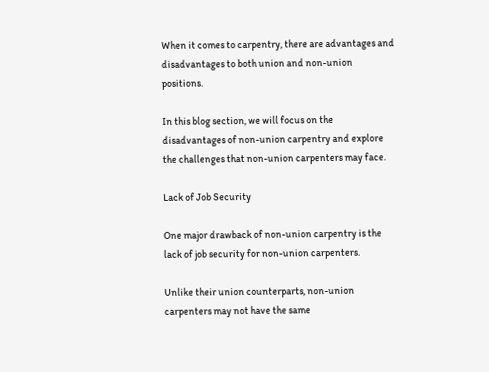When it comes to carpentry, there are advantages and disadvantages to both union and non-union positions.

In this blog section, we will focus on the disadvantages of non-union carpentry and explore the challenges that non-union carpenters may face.

Lack of Job Security

One major drawback of non-union carpentry is the lack of job security for non-union carpenters.

Unlike their union counterparts, non-union carpenters may not have the same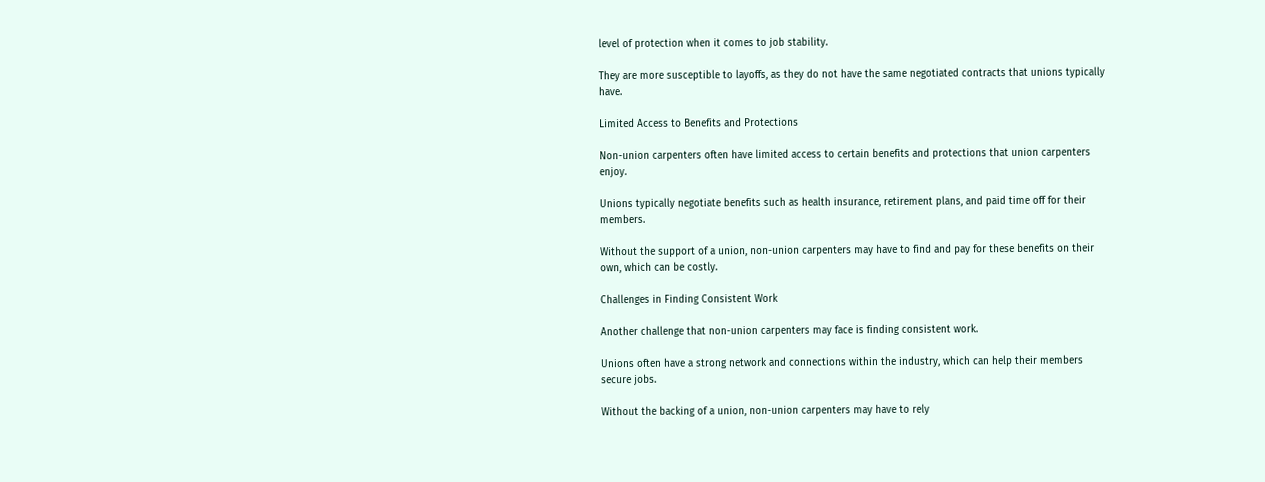level of protection when it comes to job stability.

They are more susceptible to layoffs, as they do not have the same negotiated contracts that unions typically have.

Limited Access to Benefits and Protections

Non-union carpenters often have limited access to certain benefits and protections that union carpenters enjoy.

Unions typically negotiate benefits such as health insurance, retirement plans, and paid time off for their members.

Without the support of a union, non-union carpenters may have to find and pay for these benefits on their own, which can be costly.

Challenges in Finding Consistent Work

Another challenge that non-union carpenters may face is finding consistent work.

Unions often have a strong network and connections within the industry, which can help their members secure jobs.

Without the backing of a union, non-union carpenters may have to rely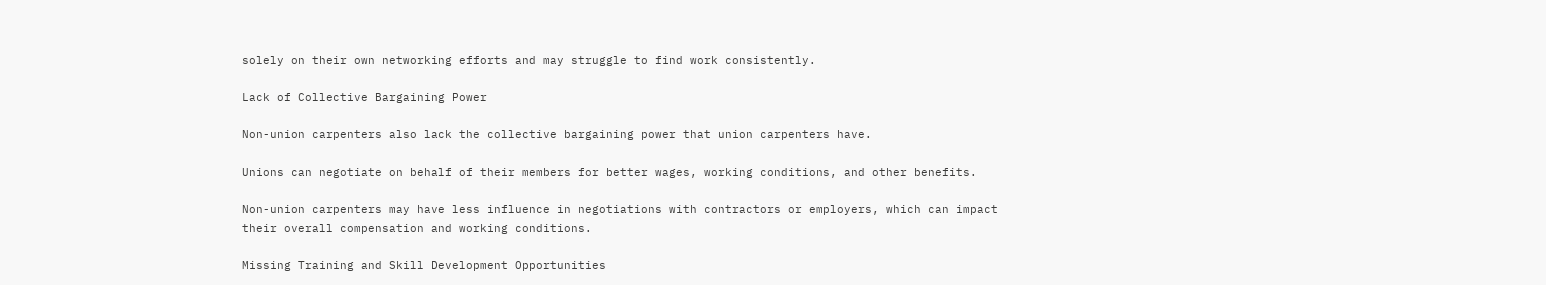solely on their own networking efforts and may struggle to find work consistently.

Lack of Collective Bargaining Power

Non-union carpenters also lack the collective bargaining power that union carpenters have.

Unions can negotiate on behalf of their members for better wages, working conditions, and other benefits.

Non-union carpenters may have less influence in negotiations with contractors or employers, which can impact their overall compensation and working conditions.

Missing Training and Skill Development Opportunities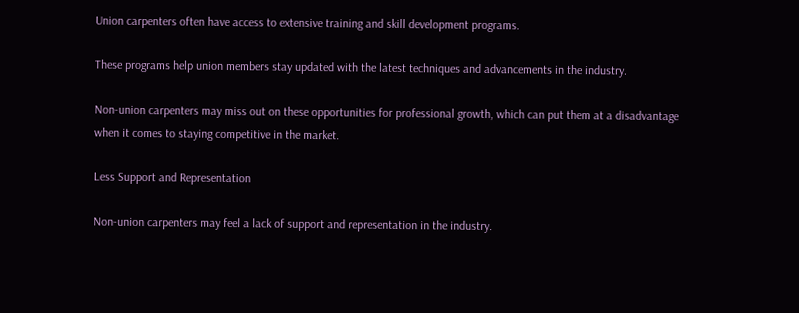Union carpenters often have access to extensive training and skill development programs.

These programs help union members stay updated with the latest techniques and advancements in the industry.

Non-union carpenters may miss out on these opportunities for professional growth, which can put them at a disadvantage when it comes to staying competitive in the market.

Less Support and Representation

Non-union carpenters may feel a lack of support and representation in the industry.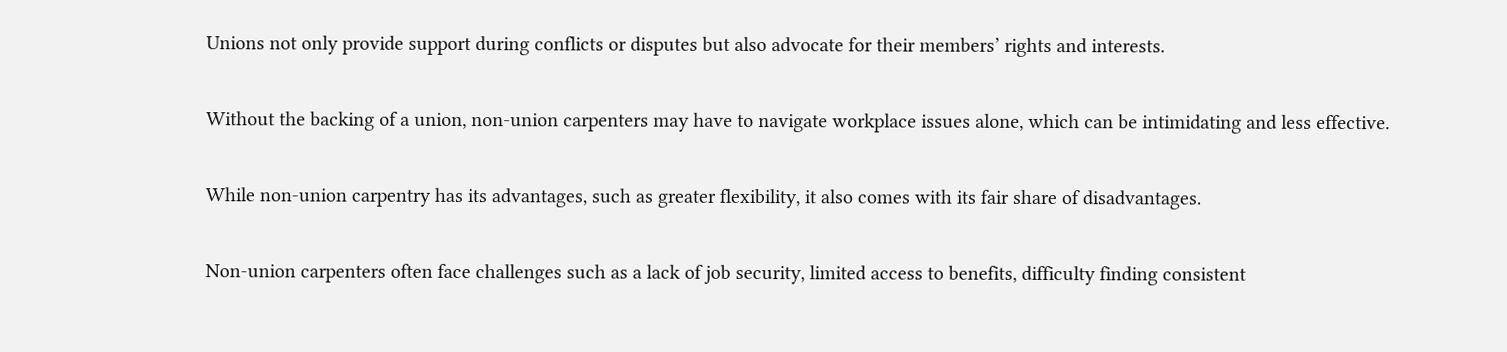Unions not only provide support during conflicts or disputes but also advocate for their members’ rights and interests.

Without the backing of a union, non-union carpenters may have to navigate workplace issues alone, which can be intimidating and less effective.

While non-union carpentry has its advantages, such as greater flexibility, it also comes with its fair share of disadvantages.

Non-union carpenters often face challenges such as a lack of job security, limited access to benefits, difficulty finding consistent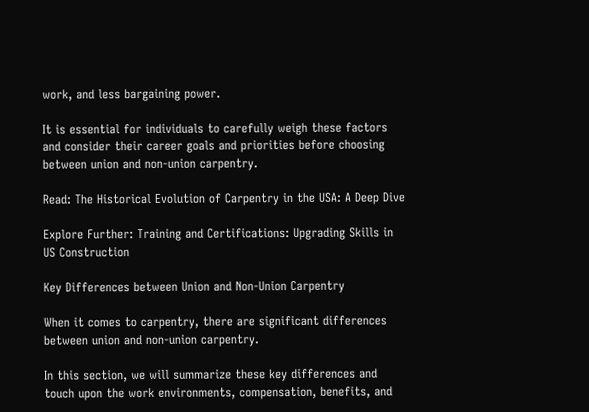work, and less bargaining power.

It is essential for individuals to carefully weigh these factors and consider their career goals and priorities before choosing between union and non-union carpentry.

Read: The Historical Evolution of Carpentry in the USA: A Deep Dive

Explore Further: Training and Certifications: Upgrading Skills in US Construction

Key Differences between Union and Non-Union Carpentry

When it comes to carpentry, there are significant differences between union and non-union carpentry.

In this section, we will summarize these key differences and touch upon the work environments, compensation, benefits, and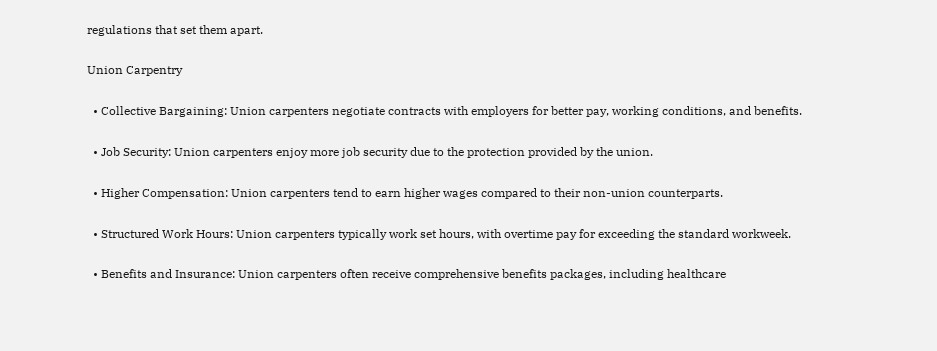regulations that set them apart.

Union Carpentry

  • Collective Bargaining: Union carpenters negotiate contracts with employers for better pay, working conditions, and benefits.

  • Job Security: Union carpenters enjoy more job security due to the protection provided by the union.

  • Higher Compensation: Union carpenters tend to earn higher wages compared to their non-union counterparts.

  • Structured Work Hours: Union carpenters typically work set hours, with overtime pay for exceeding the standard workweek.

  • Benefits and Insurance: Union carpenters often receive comprehensive benefits packages, including healthcare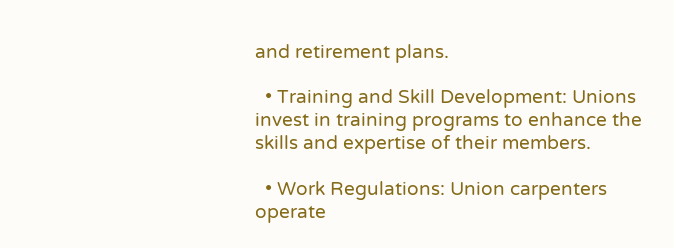and retirement plans.

  • Training and Skill Development: Unions invest in training programs to enhance the skills and expertise of their members.

  • Work Regulations: Union carpenters operate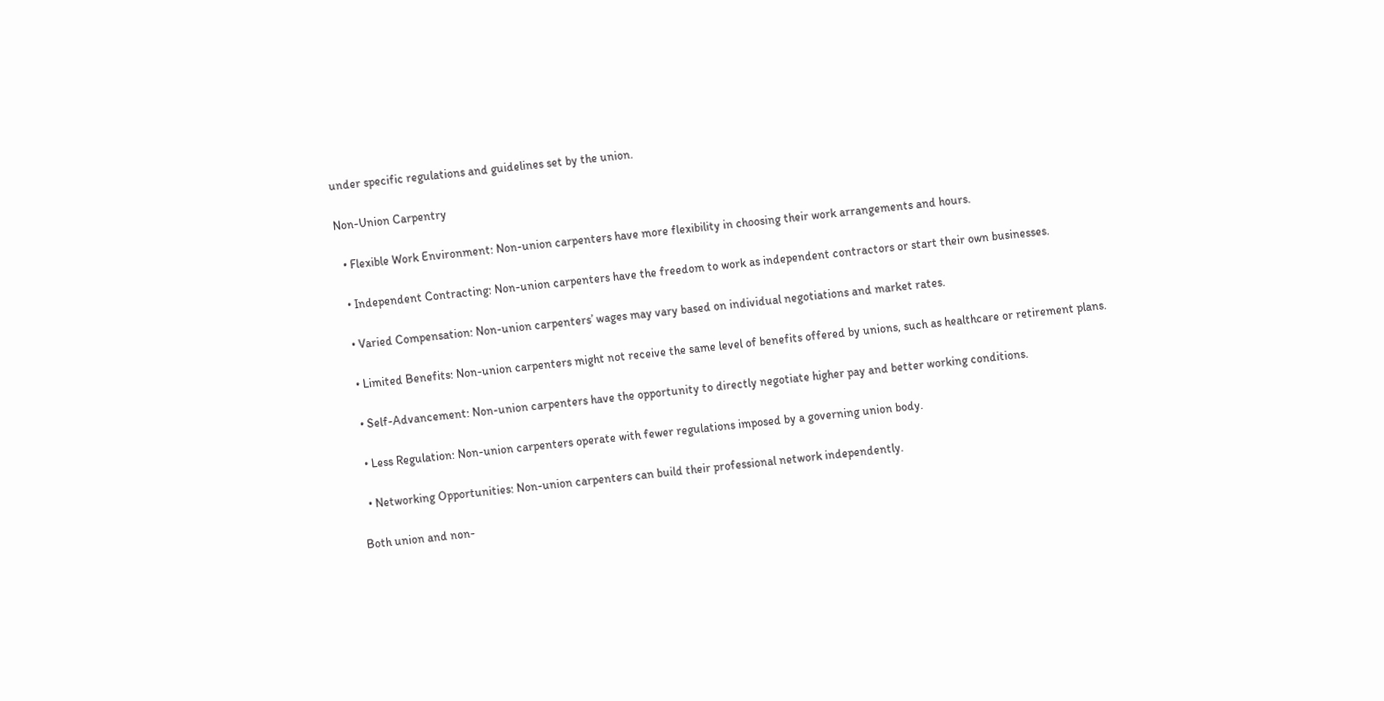under specific regulations and guidelines set by the union.

Non-Union Carpentry

  • Flexible Work Environment: Non-union carpenters have more flexibility in choosing their work arrangements and hours.

  • Independent Contracting: Non-union carpenters have the freedom to work as independent contractors or start their own businesses.

  • Varied Compensation: Non-union carpenters’ wages may vary based on individual negotiations and market rates.

  • Limited Benefits: Non-union carpenters might not receive the same level of benefits offered by unions, such as healthcare or retirement plans.

  • Self-Advancement: Non-union carpenters have the opportunity to directly negotiate higher pay and better working conditions.

  • Less Regulation: Non-union carpenters operate with fewer regulations imposed by a governing union body.

  • Networking Opportunities: Non-union carpenters can build their professional network independently.

Both union and non-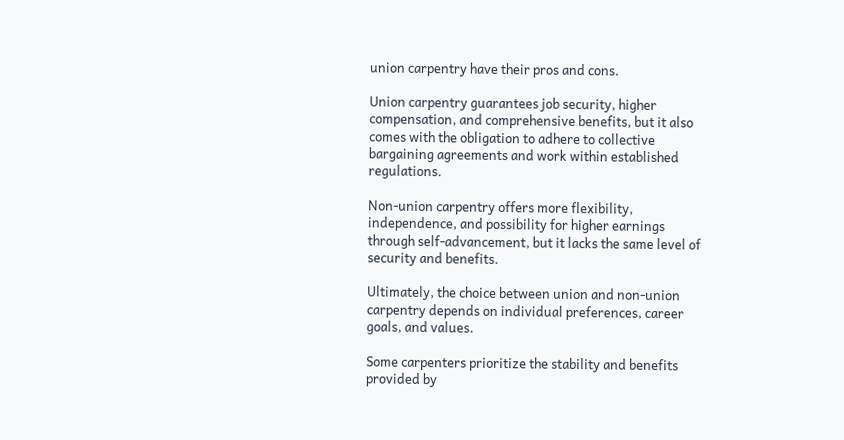union carpentry have their pros and cons.

Union carpentry guarantees job security, higher compensation, and comprehensive benefits, but it also comes with the obligation to adhere to collective bargaining agreements and work within established regulations.

Non-union carpentry offers more flexibility, independence, and possibility for higher earnings through self-advancement, but it lacks the same level of security and benefits.

Ultimately, the choice between union and non-union carpentry depends on individual preferences, career goals, and values.

Some carpenters prioritize the stability and benefits provided by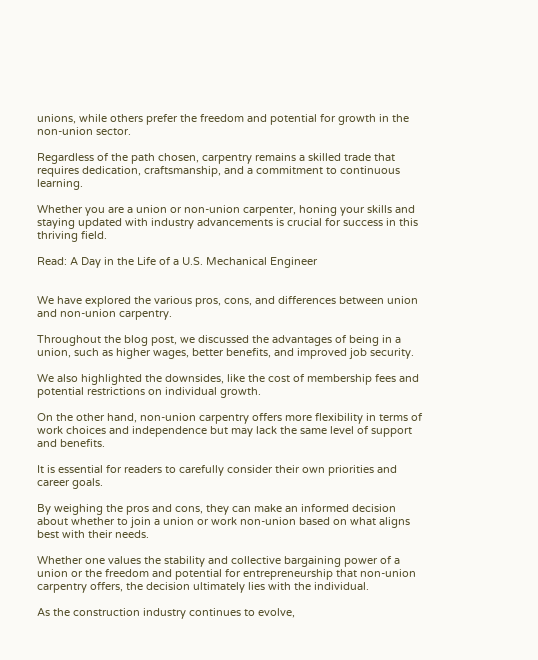unions, while others prefer the freedom and potential for growth in the non-union sector.

Regardless of the path chosen, carpentry remains a skilled trade that requires dedication, craftsmanship, and a commitment to continuous learning.

Whether you are a union or non-union carpenter, honing your skills and staying updated with industry advancements is crucial for success in this thriving field.

Read: A Day in the Life of a U.S. Mechanical Engineer


We have explored the various pros, cons, and differences between union and non-union carpentry.

Throughout the blog post, we discussed the advantages of being in a union, such as higher wages, better benefits, and improved job security.

We also highlighted the downsides, like the cost of membership fees and potential restrictions on individual growth.

On the other hand, non-union carpentry offers more flexibility in terms of work choices and independence but may lack the same level of support and benefits.

It is essential for readers to carefully consider their own priorities and career goals.

By weighing the pros and cons, they can make an informed decision about whether to join a union or work non-union based on what aligns best with their needs.

Whether one values the stability and collective bargaining power of a union or the freedom and potential for entrepreneurship that non-union carpentry offers, the decision ultimately lies with the individual.

As the construction industry continues to evolve,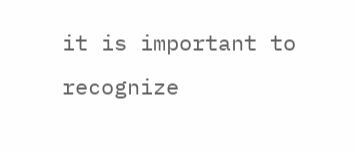it is important to recognize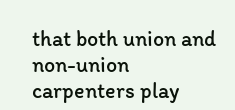that both union and non-union carpenters play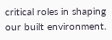critical roles in shaping our built environment.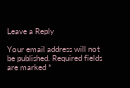Leave a Reply

Your email address will not be published. Required fields are marked *